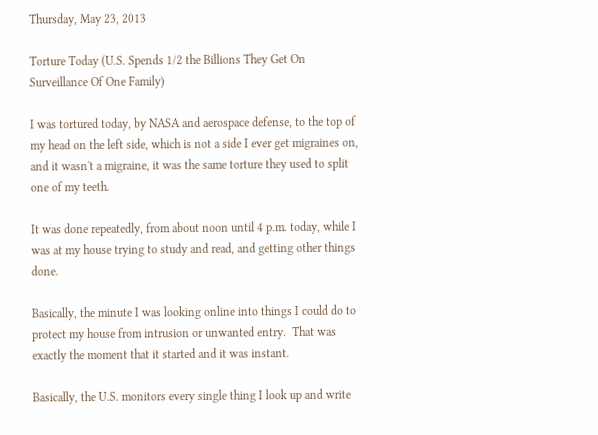Thursday, May 23, 2013

Torture Today (U.S. Spends 1/2 the Billions They Get On Surveillance Of One Family)

I was tortured today, by NASA and aerospace defense, to the top of my head on the left side, which is not a side I ever get migraines on, and it wasn't a migraine, it was the same torture they used to split one of my teeth.

It was done repeatedly, from about noon until 4 p.m. today, while I was at my house trying to study and read, and getting other things done.

Basically, the minute I was looking online into things I could do to protect my house from intrusion or unwanted entry.  That was exactly the moment that it started and it was instant.

Basically, the U.S. monitors every single thing I look up and write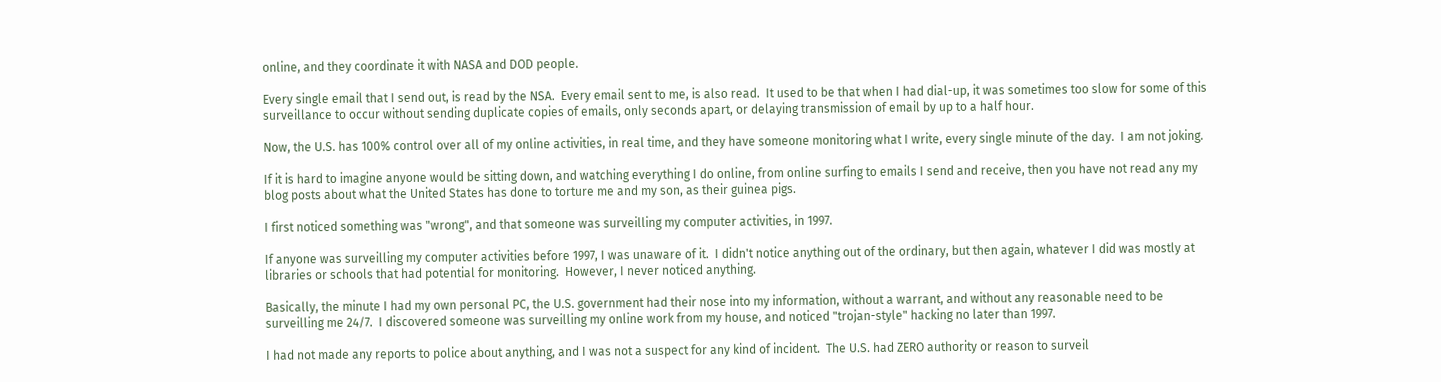online, and they coordinate it with NASA and DOD people.

Every single email that I send out, is read by the NSA.  Every email sent to me, is also read.  It used to be that when I had dial-up, it was sometimes too slow for some of this surveillance to occur without sending duplicate copies of emails, only seconds apart, or delaying transmission of email by up to a half hour.

Now, the U.S. has 100% control over all of my online activities, in real time, and they have someone monitoring what I write, every single minute of the day.  I am not joking.

If it is hard to imagine anyone would be sitting down, and watching everything I do online, from online surfing to emails I send and receive, then you have not read any my blog posts about what the United States has done to torture me and my son, as their guinea pigs.

I first noticed something was "wrong", and that someone was surveilling my computer activities, in 1997.

If anyone was surveilling my computer activities before 1997, I was unaware of it.  I didn't notice anything out of the ordinary, but then again, whatever I did was mostly at libraries or schools that had potential for monitoring.  However, I never noticed anything.

Basically, the minute I had my own personal PC, the U.S. government had their nose into my information, without a warrant, and without any reasonable need to be surveilling me 24/7.  I discovered someone was surveilling my online work from my house, and noticed "trojan-style" hacking no later than 1997.

I had not made any reports to police about anything, and I was not a suspect for any kind of incident.  The U.S. had ZERO authority or reason to surveil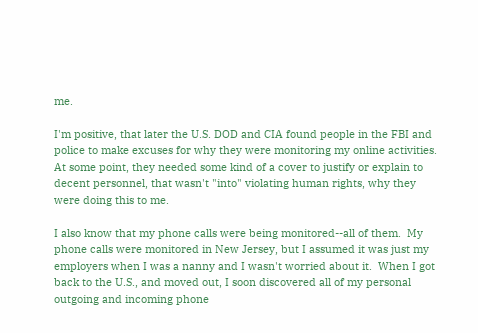me.

I'm positive, that later the U.S. DOD and CIA found people in the FBI and police to make excuses for why they were monitoring my online activities.  At some point, they needed some kind of a cover to justify or explain to decent personnel, that wasn't "into" violating human rights, why they were doing this to me.

I also know that my phone calls were being monitored--all of them.  My phone calls were monitored in New Jersey, but I assumed it was just my employers when I was a nanny and I wasn't worried about it.  When I got back to the U.S., and moved out, I soon discovered all of my personal outgoing and incoming phone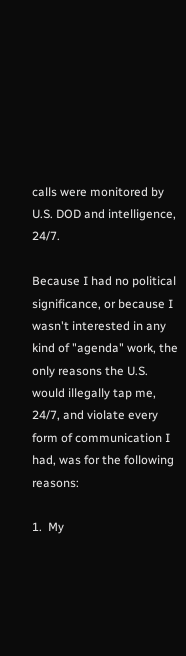calls were monitored by U.S. DOD and intelligence, 24/7.

Because I had no political significance, or because I wasn't interested in any kind of "agenda" work, the only reasons the U.S. would illegally tap me, 24/7, and violate every form of communication I had, was for the following reasons:

1.  My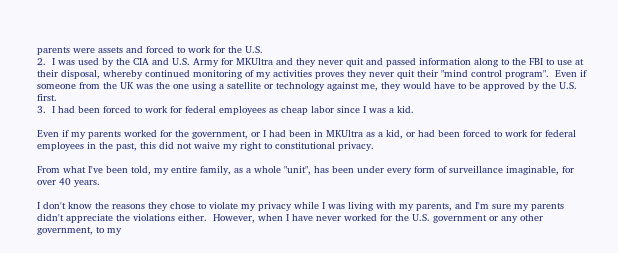parents were assets and forced to work for the U.S.
2.  I was used by the CIA and U.S. Army for MKUltra and they never quit and passed information along to the FBI to use at their disposal, whereby continued monitoring of my activities proves they never quit their "mind control program".  Even if someone from the UK was the one using a satellite or technology against me, they would have to be approved by the U.S. first.
3.  I had been forced to work for federal employees as cheap labor since I was a kid.

Even if my parents worked for the government, or I had been in MKUltra as a kid, or had been forced to work for federal employees in the past, this did not waive my right to constitutional privacy.

From what I've been told, my entire family, as a whole "unit", has been under every form of surveillance imaginable, for over 40 years.

I don't know the reasons they chose to violate my privacy while I was living with my parents, and I'm sure my parents didn't appreciate the violations either.  However, when I have never worked for the U.S. government or any other government, to my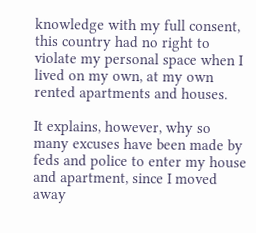knowledge with my full consent, this country had no right to violate my personal space when I lived on my own, at my own rented apartments and houses.

It explains, however, why so many excuses have been made by feds and police to enter my house and apartment, since I moved away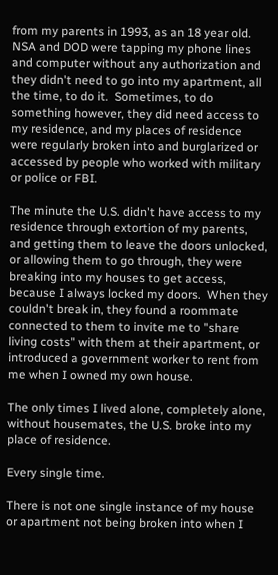from my parents in 1993, as an 18 year old.  NSA and DOD were tapping my phone lines and computer without any authorization and they didn't need to go into my apartment, all the time, to do it.  Sometimes, to do something however, they did need access to my residence, and my places of residence were regularly broken into and burglarized or accessed by people who worked with military or police or FBI.

The minute the U.S. didn't have access to my residence through extortion of my parents, and getting them to leave the doors unlocked, or allowing them to go through, they were breaking into my houses to get access, because I always locked my doors.  When they couldn't break in, they found a roommate connected to them to invite me to "share living costs" with them at their apartment, or introduced a government worker to rent from me when I owned my own house.

The only times I lived alone, completely alone, without housemates, the U.S. broke into my place of residence.

Every single time.

There is not one single instance of my house or apartment not being broken into when I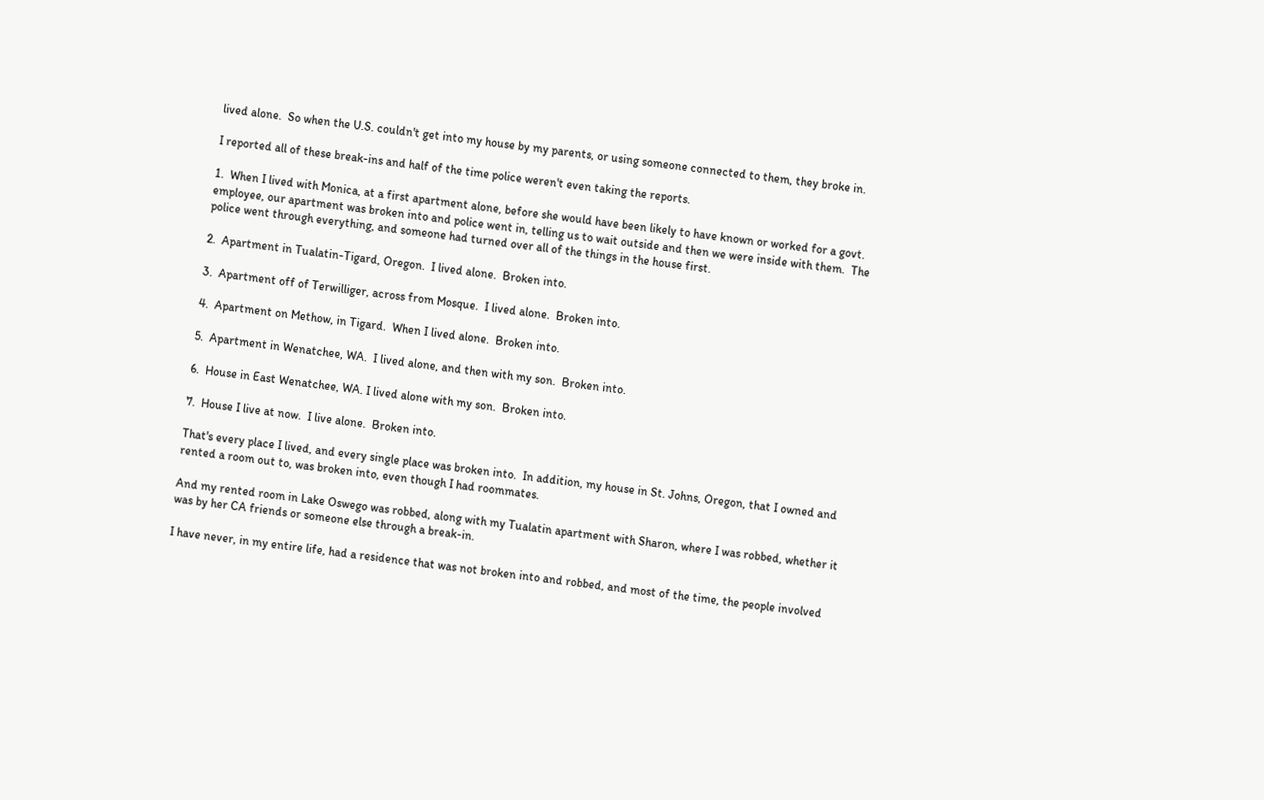lived alone.  So when the U.S. couldn't get into my house by my parents, or using someone connected to them, they broke in.

I reported all of these break-ins and half of the time police weren't even taking the reports.

1.  When I lived with Monica, at a first apartment alone, before she would have been likely to have known or worked for a govt. employee, our apartment was broken into and police went in, telling us to wait outside and then we were inside with them.  The police went through everything, and someone had turned over all of the things in the house first.

2.  Apartment in Tualatin-Tigard, Oregon.  I lived alone.  Broken into.

3.  Apartment off of Terwilliger, across from Mosque.  I lived alone.  Broken into.

4.  Apartment on Methow, in Tigard.  When I lived alone.  Broken into.

5.  Apartment in Wenatchee, WA.  I lived alone, and then with my son.  Broken into.

6.  House in East Wenatchee, WA. I lived alone with my son.  Broken into.

7.  House I live at now.  I live alone.  Broken into.

That's every place I lived, and every single place was broken into.  In addition, my house in St. Johns, Oregon, that I owned and rented a room out to, was broken into, even though I had roommates.

And my rented room in Lake Oswego was robbed, along with my Tualatin apartment with Sharon, where I was robbed, whether it was by her CA friends or someone else through a break-in.

I have never, in my entire life, had a residence that was not broken into and robbed, and most of the time, the people involved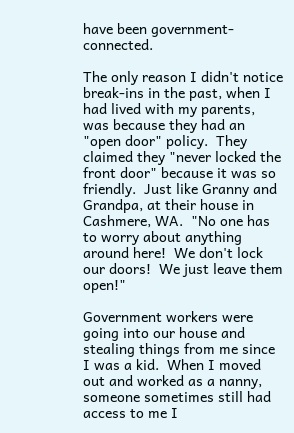have been government-connected.

The only reason I didn't notice break-ins in the past, when I had lived with my parents, was because they had an "open door" policy.  They claimed they "never locked the front door" because it was so friendly.  Just like Granny and Grandpa, at their house in Cashmere, WA.  "No one has to worry about anything around here!  We don't lock our doors!  We just leave them open!"

Government workers were going into our house and stealing things from me since I was a kid.  When I moved out and worked as a nanny, someone sometimes still had access to me I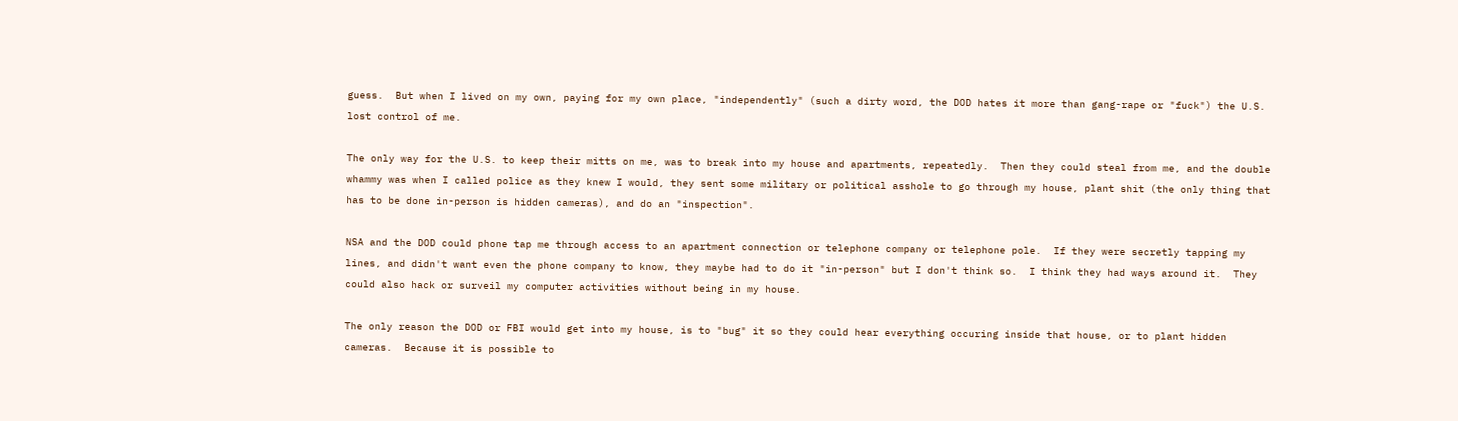guess.  But when I lived on my own, paying for my own place, "independently" (such a dirty word, the DOD hates it more than gang-rape or "fuck") the U.S. lost control of me.

The only way for the U.S. to keep their mitts on me, was to break into my house and apartments, repeatedly.  Then they could steal from me, and the double whammy was when I called police as they knew I would, they sent some military or political asshole to go through my house, plant shit (the only thing that has to be done in-person is hidden cameras), and do an "inspection".

NSA and the DOD could phone tap me through access to an apartment connection or telephone company or telephone pole.  If they were secretly tapping my lines, and didn't want even the phone company to know, they maybe had to do it "in-person" but I don't think so.  I think they had ways around it.  They could also hack or surveil my computer activities without being in my house.

The only reason the DOD or FBI would get into my house, is to "bug" it so they could hear everything occuring inside that house, or to plant hidden cameras.  Because it is possible to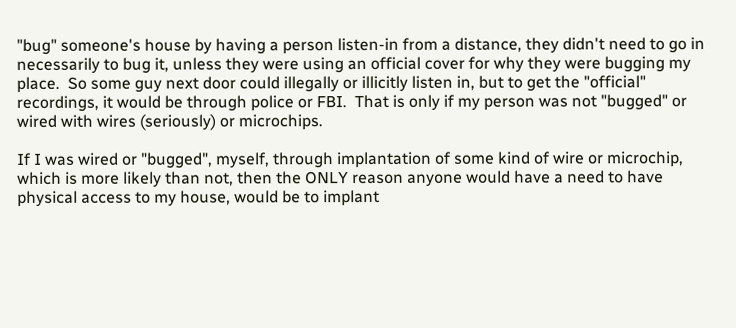"bug" someone's house by having a person listen-in from a distance, they didn't need to go in necessarily to bug it, unless they were using an official cover for why they were bugging my place.  So some guy next door could illegally or illicitly listen in, but to get the "official" recordings, it would be through police or FBI.  That is only if my person was not "bugged" or wired with wires (seriously) or microchips.

If I was wired or "bugged", myself, through implantation of some kind of wire or microchip, which is more likely than not, then the ONLY reason anyone would have a need to have physical access to my house, would be to implant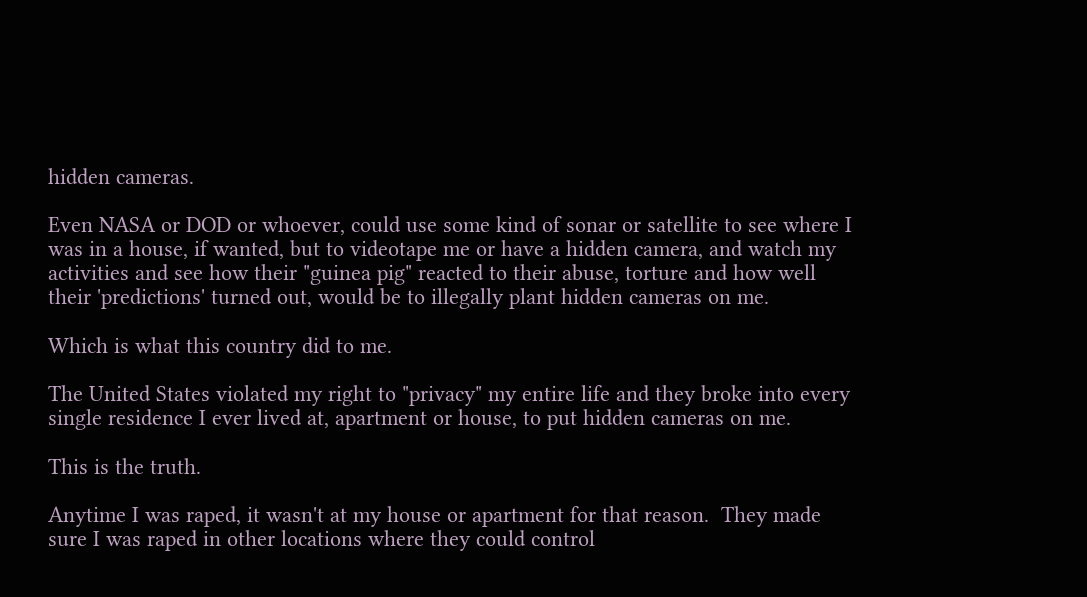hidden cameras.

Even NASA or DOD or whoever, could use some kind of sonar or satellite to see where I was in a house, if wanted, but to videotape me or have a hidden camera, and watch my activities and see how their "guinea pig" reacted to their abuse, torture and how well their 'predictions' turned out, would be to illegally plant hidden cameras on me.

Which is what this country did to me.

The United States violated my right to "privacy" my entire life and they broke into every single residence I ever lived at, apartment or house, to put hidden cameras on me.

This is the truth.

Anytime I was raped, it wasn't at my house or apartment for that reason.  They made sure I was raped in other locations where they could control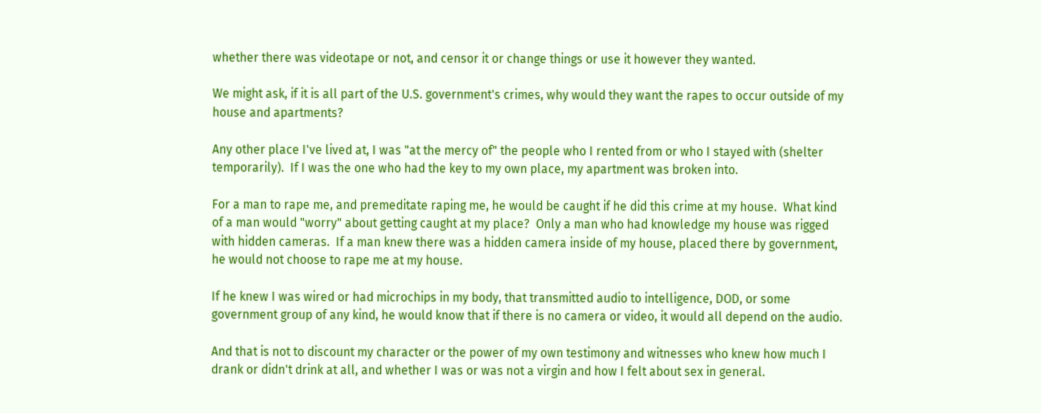whether there was videotape or not, and censor it or change things or use it however they wanted.

We might ask, if it is all part of the U.S. government's crimes, why would they want the rapes to occur outside of my house and apartments?

Any other place I've lived at, I was "at the mercy of" the people who I rented from or who I stayed with (shelter temporarily).  If I was the one who had the key to my own place, my apartment was broken into.

For a man to rape me, and premeditate raping me, he would be caught if he did this crime at my house.  What kind of a man would "worry" about getting caught at my place?  Only a man who had knowledge my house was rigged with hidden cameras.  If a man knew there was a hidden camera inside of my house, placed there by government, he would not choose to rape me at my house.

If he knew I was wired or had microchips in my body, that transmitted audio to intelligence, DOD, or some government group of any kind, he would know that if there is no camera or video, it would all depend on the audio.

And that is not to discount my character or the power of my own testimony and witnesses who knew how much I drank or didn't drink at all, and whether I was or was not a virgin and how I felt about sex in general.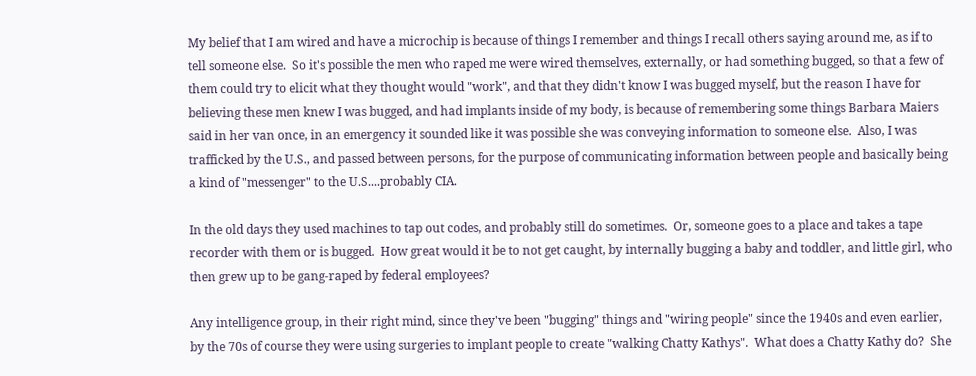My belief that I am wired and have a microchip is because of things I remember and things I recall others saying around me, as if to tell someone else.  So it's possible the men who raped me were wired themselves, externally, or had something bugged, so that a few of them could try to elicit what they thought would "work", and that they didn't know I was bugged myself, but the reason I have for believing these men knew I was bugged, and had implants inside of my body, is because of remembering some things Barbara Maiers said in her van once, in an emergency it sounded like it was possible she was conveying information to someone else.  Also, I was trafficked by the U.S., and passed between persons, for the purpose of communicating information between people and basically being a kind of "messenger" to the U.S....probably CIA.

In the old days they used machines to tap out codes, and probably still do sometimes.  Or, someone goes to a place and takes a tape recorder with them or is bugged.  How great would it be to not get caught, by internally bugging a baby and toddler, and little girl, who then grew up to be gang-raped by federal employees?

Any intelligence group, in their right mind, since they've been "bugging" things and "wiring people" since the 1940s and even earlier, by the 70s of course they were using surgeries to implant people to create "walking Chatty Kathys".  What does a Chatty Kathy do?  She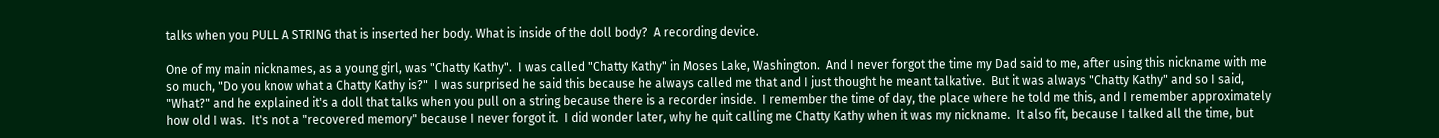talks when you PULL A STRING that is inserted her body. What is inside of the doll body?  A recording device.

One of my main nicknames, as a young girl, was "Chatty Kathy".  I was called "Chatty Kathy" in Moses Lake, Washington.  And I never forgot the time my Dad said to me, after using this nickname with me so much, "Do you know what a Chatty Kathy is?"  I was surprised he said this because he always called me that and I just thought he meant talkative.  But it was always "Chatty Kathy" and so I said, "What?" and he explained it's a doll that talks when you pull on a string because there is a recorder inside.  I remember the time of day, the place where he told me this, and I remember approximately how old I was.  It's not a "recovered memory" because I never forgot it.  I did wonder later, why he quit calling me Chatty Kathy when it was my nickname.  It also fit, because I talked all the time, but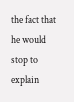the fact that he would stop to explain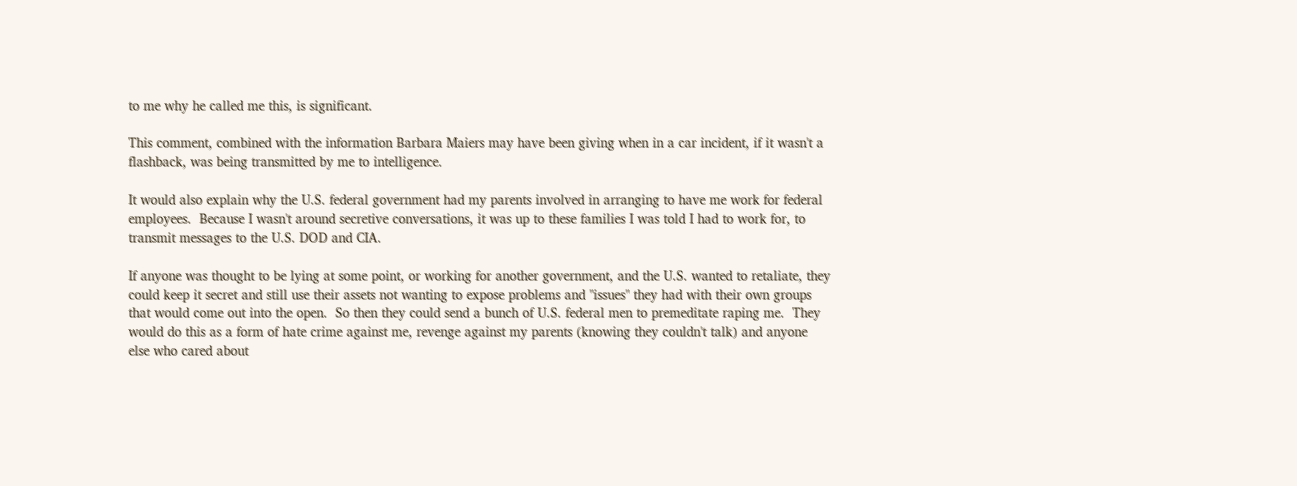to me why he called me this, is significant.

This comment, combined with the information Barbara Maiers may have been giving when in a car incident, if it wasn't a flashback, was being transmitted by me to intelligence.

It would also explain why the U.S. federal government had my parents involved in arranging to have me work for federal employees.  Because I wasn't around secretive conversations, it was up to these families I was told I had to work for, to transmit messages to the U.S. DOD and CIA.

If anyone was thought to be lying at some point, or working for another government, and the U.S. wanted to retaliate, they could keep it secret and still use their assets not wanting to expose problems and "issues" they had with their own groups that would come out into the open.  So then they could send a bunch of U.S. federal men to premeditate raping me.  They would do this as a form of hate crime against me, revenge against my parents (knowing they couldn't talk) and anyone else who cared about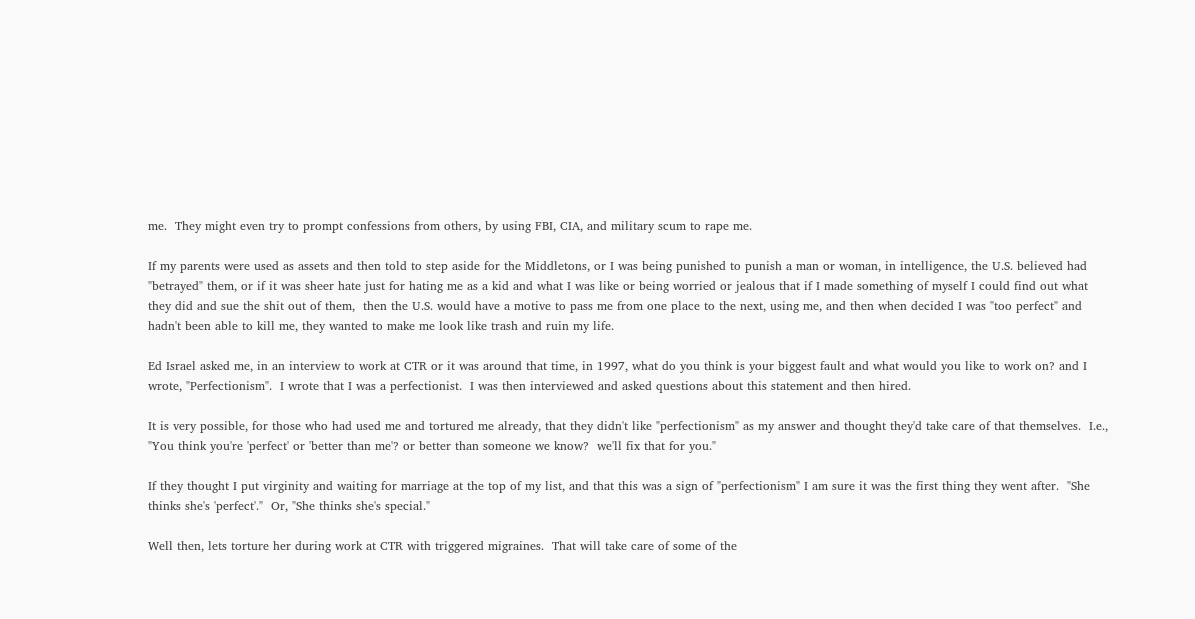me.  They might even try to prompt confessions from others, by using FBI, CIA, and military scum to rape me.

If my parents were used as assets and then told to step aside for the Middletons, or I was being punished to punish a man or woman, in intelligence, the U.S. believed had "betrayed" them, or if it was sheer hate just for hating me as a kid and what I was like or being worried or jealous that if I made something of myself I could find out what they did and sue the shit out of them,  then the U.S. would have a motive to pass me from one place to the next, using me, and then when decided I was "too perfect" and hadn't been able to kill me, they wanted to make me look like trash and ruin my life.

Ed Israel asked me, in an interview to work at CTR or it was around that time, in 1997, what do you think is your biggest fault and what would you like to work on? and I wrote, "Perfectionism".  I wrote that I was a perfectionist.  I was then interviewed and asked questions about this statement and then hired.

It is very possible, for those who had used me and tortured me already, that they didn't like "perfectionism" as my answer and thought they'd take care of that themselves.  I.e., "You think you're 'perfect' or 'better than me'? or better than someone we know?  we'll fix that for you."

If they thought I put virginity and waiting for marriage at the top of my list, and that this was a sign of "perfectionism" I am sure it was the first thing they went after.  "She thinks she's 'perfect'."  Or, "She thinks she's special."

Well then, lets torture her during work at CTR with triggered migraines.  That will take care of some of the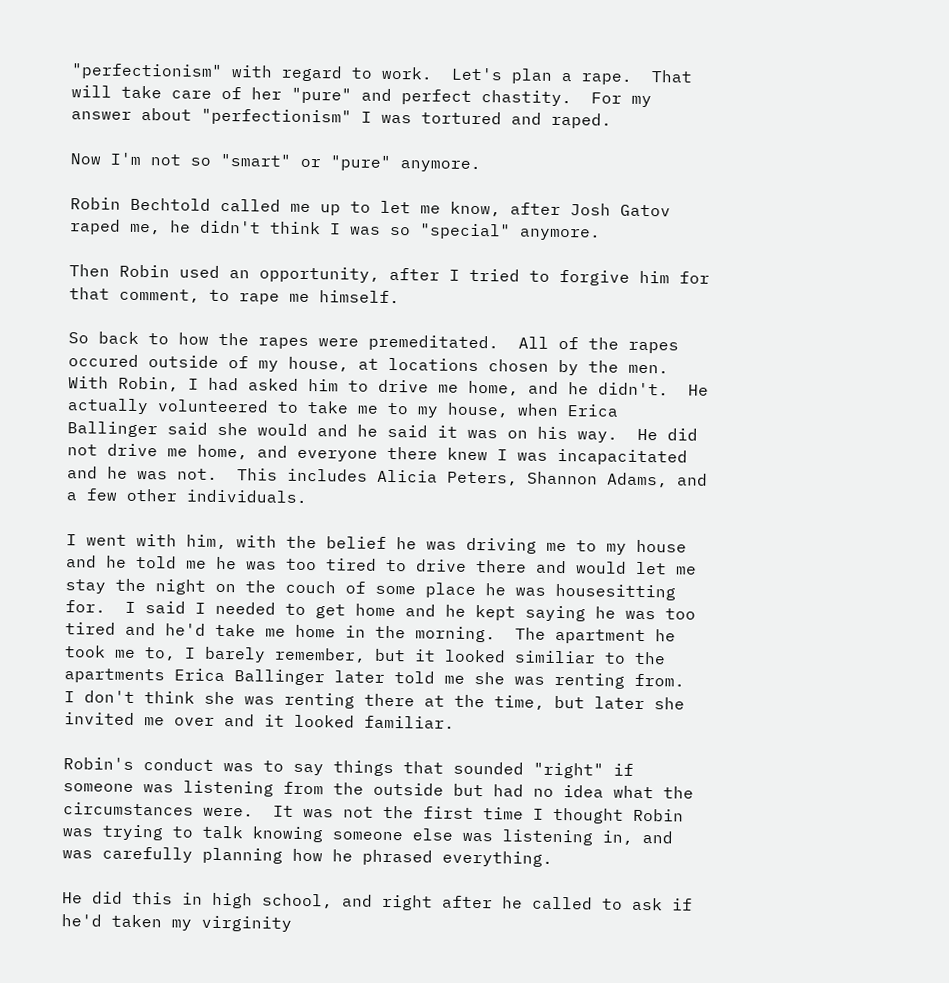"perfectionism" with regard to work.  Let's plan a rape.  That will take care of her "pure" and perfect chastity.  For my answer about "perfectionism" I was tortured and raped.

Now I'm not so "smart" or "pure" anymore.

Robin Bechtold called me up to let me know, after Josh Gatov raped me, he didn't think I was so "special" anymore.

Then Robin used an opportunity, after I tried to forgive him for that comment, to rape me himself.

So back to how the rapes were premeditated.  All of the rapes occured outside of my house, at locations chosen by the men.  With Robin, I had asked him to drive me home, and he didn't.  He actually volunteered to take me to my house, when Erica Ballinger said she would and he said it was on his way.  He did not drive me home, and everyone there knew I was incapacitated and he was not.  This includes Alicia Peters, Shannon Adams, and a few other individuals.

I went with him, with the belief he was driving me to my house and he told me he was too tired to drive there and would let me stay the night on the couch of some place he was housesitting for.  I said I needed to get home and he kept saying he was too tired and he'd take me home in the morning.  The apartment he took me to, I barely remember, but it looked similiar to the apartments Erica Ballinger later told me she was renting from.  I don't think she was renting there at the time, but later she invited me over and it looked familiar.

Robin's conduct was to say things that sounded "right" if someone was listening from the outside but had no idea what the circumstances were.  It was not the first time I thought Robin was trying to talk knowing someone else was listening in, and was carefully planning how he phrased everything.

He did this in high school, and right after he called to ask if he'd taken my virginity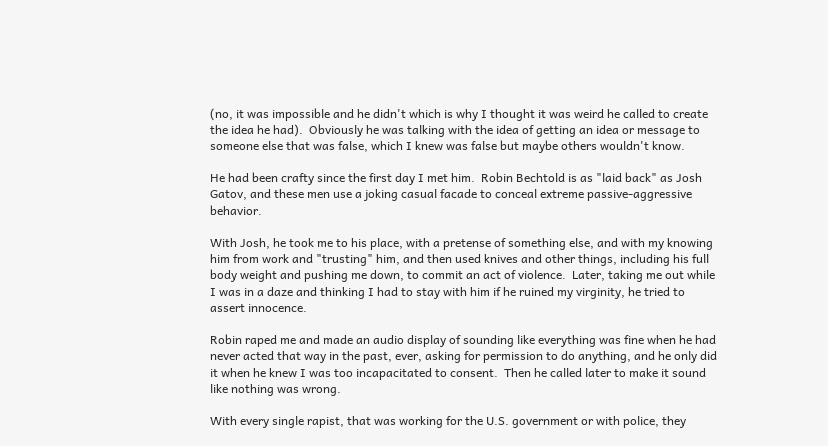(no, it was impossible and he didn't which is why I thought it was weird he called to create the idea he had).  Obviously he was talking with the idea of getting an idea or message to someone else that was false, which I knew was false but maybe others wouldn't know.

He had been crafty since the first day I met him.  Robin Bechtold is as "laid back" as Josh Gatov, and these men use a joking casual facade to conceal extreme passive-aggressive behavior.

With Josh, he took me to his place, with a pretense of something else, and with my knowing him from work and "trusting" him, and then used knives and other things, including his full body weight and pushing me down, to commit an act of violence.  Later, taking me out while I was in a daze and thinking I had to stay with him if he ruined my virginity, he tried to assert innocence.

Robin raped me and made an audio display of sounding like everything was fine when he had never acted that way in the past, ever, asking for permission to do anything, and he only did it when he knew I was too incapacitated to consent.  Then he called later to make it sound like nothing was wrong.

With every single rapist, that was working for the U.S. government or with police, they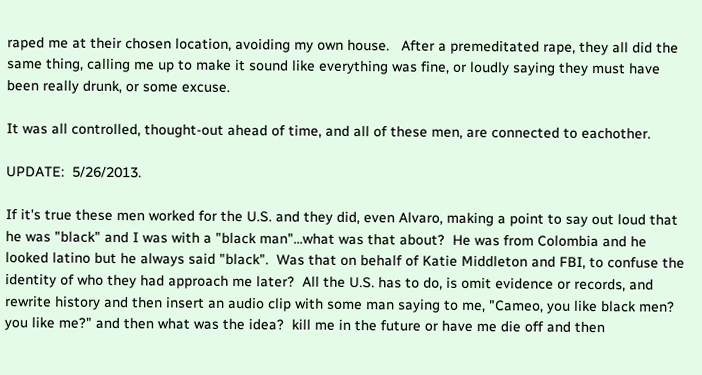raped me at their chosen location, avoiding my own house.   After a premeditated rape, they all did the same thing, calling me up to make it sound like everything was fine, or loudly saying they must have been really drunk, or some excuse.

It was all controlled, thought-out ahead of time, and all of these men, are connected to eachother.

UPDATE:  5/26/2013.

If it's true these men worked for the U.S. and they did, even Alvaro, making a point to say out loud that he was "black" and I was with a "black man"...what was that about?  He was from Colombia and he looked latino but he always said "black".  Was that on behalf of Katie Middleton and FBI, to confuse the identity of who they had approach me later?  All the U.S. has to do, is omit evidence or records, and rewrite history and then insert an audio clip with some man saying to me, "Cameo, you like black men? you like me?" and then what was the idea?  kill me in the future or have me die off and then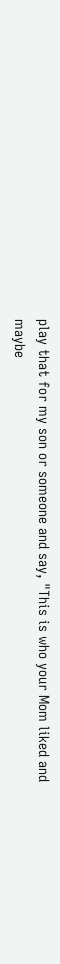play that for my son or someone and say, "This is who your Mom liked and maybe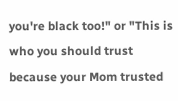you're black too!" or "This is who you should trust because your Mom trusted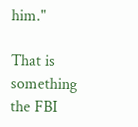him."

That is something the FBI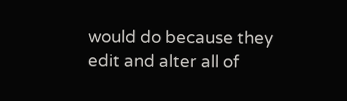would do because they edit and alter all of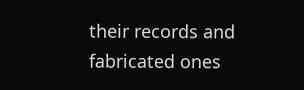their records and fabricated ones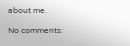about me.

No comments: